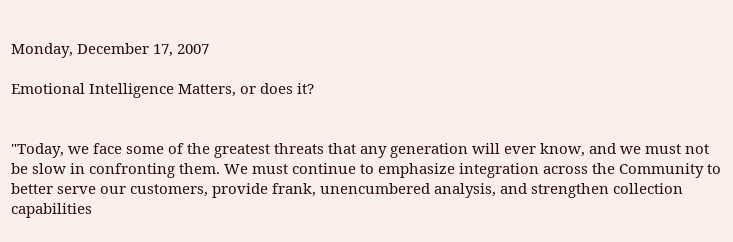Monday, December 17, 2007

Emotional Intelligence Matters, or does it?


"Today, we face some of the greatest threats that any generation will ever know, and we must not be slow in confronting them. We must continue to emphasize integration across the Community to better serve our customers, provide frank, unencumbered analysis, and strengthen collection capabilities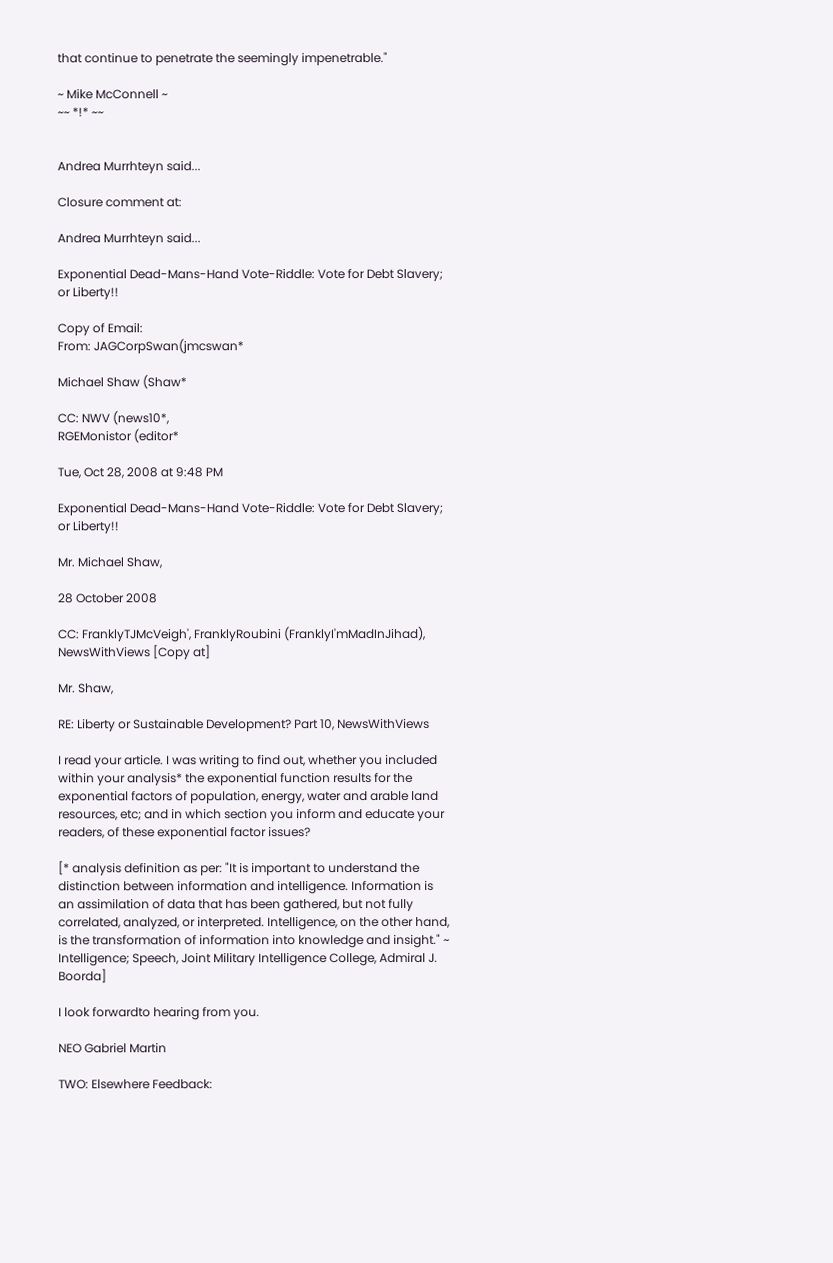that continue to penetrate the seemingly impenetrable."

~ Mike McConnell ~
~~ *!* ~~


Andrea Murrhteyn said...

Closure comment at:

Andrea Murrhteyn said...

Exponential Dead-Mans-Hand Vote-Riddle: Vote for Debt Slavery; or Liberty!!

Copy of Email:
From: JAGCorpSwan(jmcswan*

Michael Shaw (Shaw*

CC: NWV (news10*,
RGEMonistor (editor*

Tue, Oct 28, 2008 at 9:48 PM

Exponential Dead-Mans-Hand Vote-Riddle: Vote for Debt Slavery; or Liberty!!

Mr. Michael Shaw,

28 October 2008

CC: FranklyTJMcVeigh', FranklyRoubini (FranklyI'mMadInJihad), NewsWithViews [Copy at]

Mr. Shaw,

RE: Liberty or Sustainable Development? Part 10, NewsWithViews

I read your article. I was writing to find out, whether you included within your analysis* the exponential function results for the exponential factors of population, energy, water and arable land resources, etc; and in which section you inform and educate your readers, of these exponential factor issues?

[* analysis definition as per: "It is important to understand the distinction between information and intelligence. Information is an assimilation of data that has been gathered, but not fully correlated, analyzed, or interpreted. Intelligence, on the other hand, is the transformation of information into knowledge and insight." ~ Intelligence; Speech, Joint Military Intelligence College, Admiral J. Boorda]

I look forwardto hearing from you.

NEO Gabriel Martin

TWO: Elsewhere Feedback: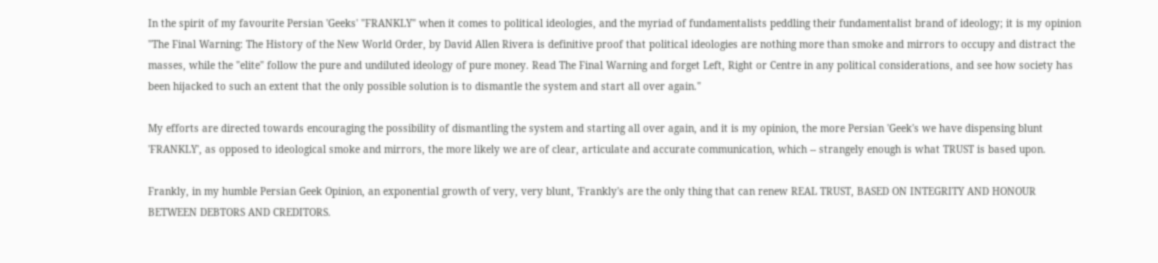In the spirit of my favourite Persian 'Geeks' "FRANKLY" when it comes to political ideologies, and the myriad of fundamentalists peddling their fundamentalist brand of ideology; it is my opinion "The Final Warning: The History of the New World Order, by David Allen Rivera is definitive proof that political ideologies are nothing more than smoke and mirrors to occupy and distract the masses, while the "elite" follow the pure and undiluted ideology of pure money. Read The Final Warning and forget Left, Right or Centre in any political considerations, and see how society has been hijacked to such an extent that the only possible solution is to dismantle the system and start all over again."

My efforts are directed towards encouraging the possibility of dismantling the system and starting all over again, and it is my opinion, the more Persian 'Geek's we have dispensing blunt 'FRANKLY', as opposed to ideological smoke and mirrors, the more likely we are of clear, articulate and accurate communication, which -- strangely enough is what TRUST is based upon.

Frankly, in my humble Persian Geek Opinion, an exponential growth of very, very blunt, 'Frankly's are the only thing that can renew REAL TRUST, BASED ON INTEGRITY AND HONOUR BETWEEN DEBTORS AND CREDITORS.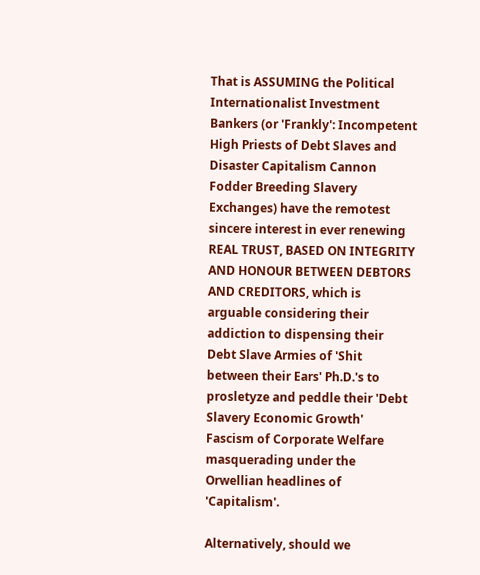That is ASSUMING the Political Internationalist Investment Bankers (or 'Frankly': Incompetent High Priests of Debt Slaves and Disaster Capitalism Cannon Fodder Breeding Slavery Exchanges) have the remotest sincere interest in ever renewing REAL TRUST, BASED ON INTEGRITY AND HONOUR BETWEEN DEBTORS AND CREDITORS, which is arguable considering their addiction to dispensing their Debt Slave Armies of 'Shit between their Ears' Ph.D.'s to prosletyze and peddle their 'Debt Slavery Economic Growth' Fascism of Corporate Welfare masquerading under the Orwellian headlines of 'Capitalism'.

Alternatively, should we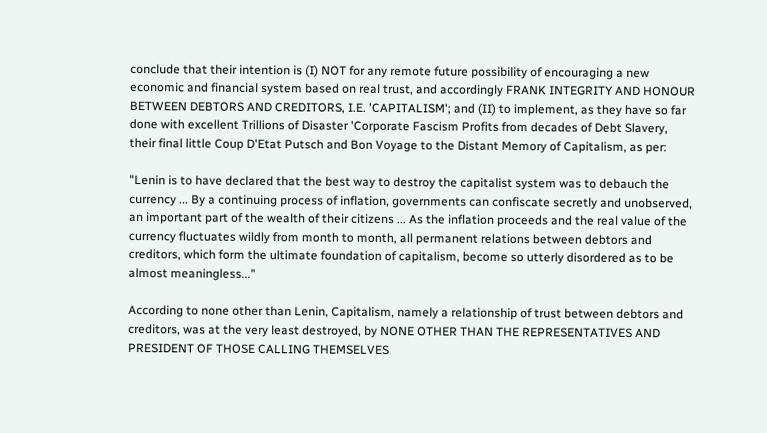conclude that their intention is (I) NOT for any remote future possibility of encouraging a new economic and financial system based on real trust, and accordingly FRANK INTEGRITY AND HONOUR BETWEEN DEBTORS AND CREDITORS, I.E. 'CAPITALISM'; and (II) to implement, as they have so far done with excellent Trillions of Disaster 'Corporate Fascism Profits from decades of Debt Slavery, their final little Coup D'Etat Putsch and Bon Voyage to the Distant Memory of Capitalism, as per:

"Lenin is to have declared that the best way to destroy the capitalist system was to debauch the currency ... By a continuing process of inflation, governments can confiscate secretly and unobserved, an important part of the wealth of their citizens ... As the inflation proceeds and the real value of the currency fluctuates wildly from month to month, all permanent relations between debtors and creditors, which form the ultimate foundation of capitalism, become so utterly disordered as to be almost meaningless..."

According to none other than Lenin, Capitalism, namely a relationship of trust between debtors and creditors, was at the very least destroyed, by NONE OTHER THAN THE REPRESENTATIVES AND PRESIDENT OF THOSE CALLING THEMSELVES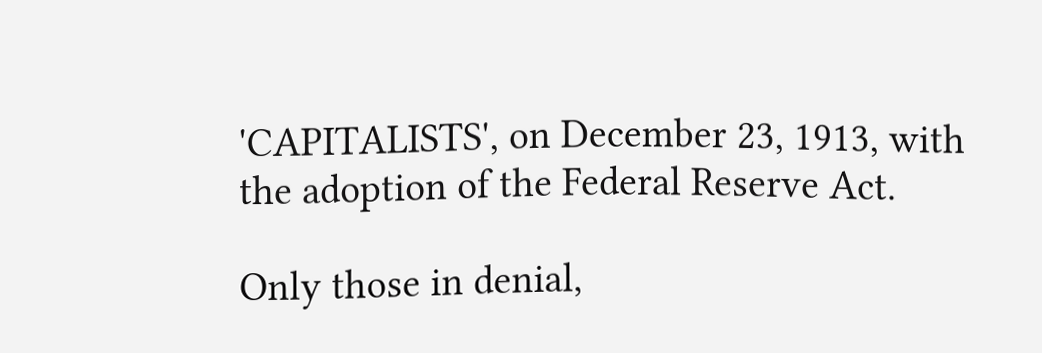'CAPITALISTS', on December 23, 1913, with the adoption of the Federal Reserve Act.

Only those in denial,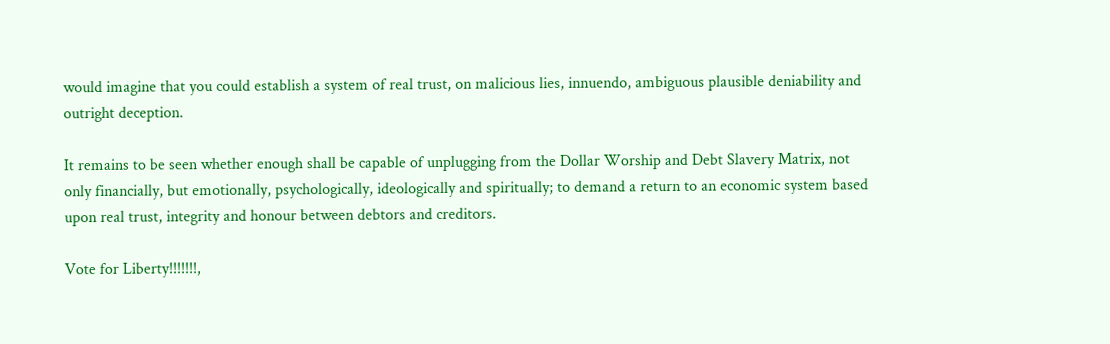would imagine that you could establish a system of real trust, on malicious lies, innuendo, ambiguous plausible deniability and outright deception.

It remains to be seen whether enough shall be capable of unplugging from the Dollar Worship and Debt Slavery Matrix, not only financially, but emotionally, psychologically, ideologically and spiritually; to demand a return to an economic system based upon real trust, integrity and honour between debtors and creditors.

Vote for Liberty!!!!!!!,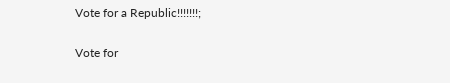Vote for a Republic!!!!!!!;

Vote for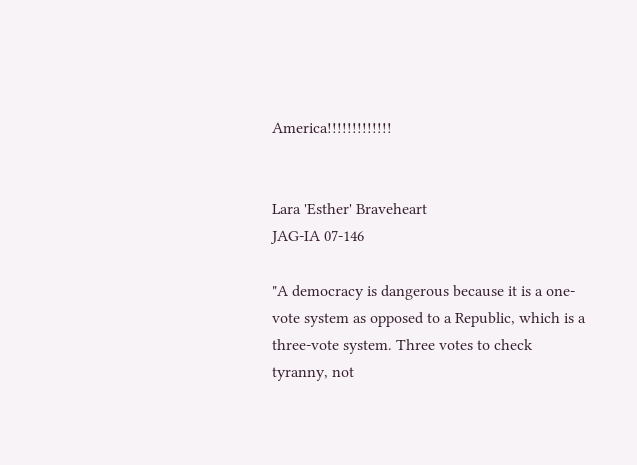America!!!!!!!!!!!!!


Lara 'Esther' Braveheart
JAG-IA 07-146

"A democracy is dangerous because it is a one-vote system as opposed to a Republic, which is a three-vote system. Three votes to check tyranny, not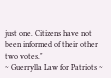just one. Citizens have not been informed of their other two votes."
~ Guerrylla Law for Patriots ~